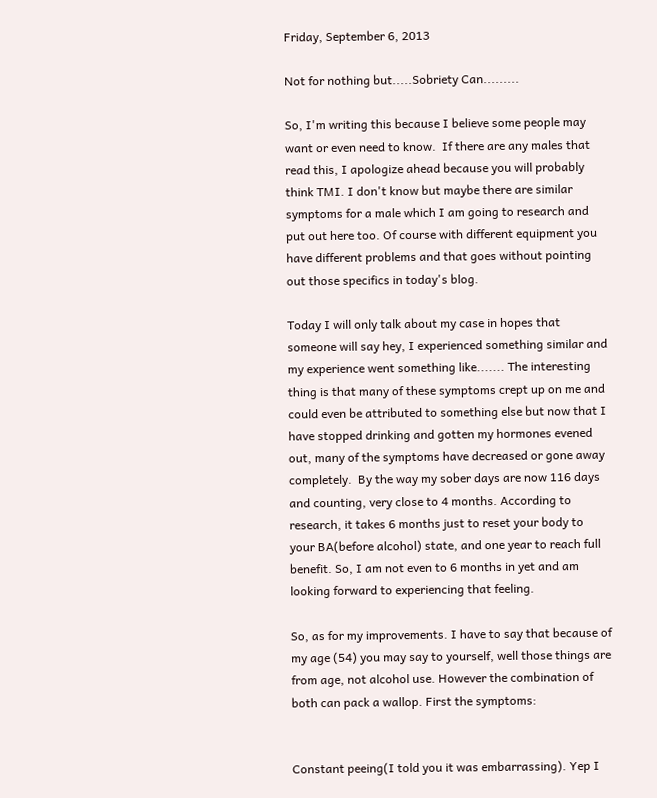Friday, September 6, 2013

Not for nothing but.....Sobriety Can.........

So, I'm writing this because I believe some people may want or even need to know.  If there are any males that read this, I apologize ahead because you will probably think TMI. I don't know but maybe there are similar symptoms for a male which I am going to research and put out here too. Of course with different equipment you have different problems and that goes without pointing out those specifics in today's blog.

Today I will only talk about my case in hopes that someone will say hey, I experienced something similar and my experience went something like....... The interesting thing is that many of these symptoms crept up on me and could even be attributed to something else but now that I have stopped drinking and gotten my hormones evened out, many of the symptoms have decreased or gone away completely.  By the way my sober days are now 116 days and counting, very close to 4 months. According to research, it takes 6 months just to reset your body to your BA(before alcohol) state, and one year to reach full benefit. So, I am not even to 6 months in yet and am looking forward to experiencing that feeling.

So, as for my improvements. I have to say that because of my age (54) you may say to yourself, well those things are from age, not alcohol use. However the combination of both can pack a wallop. First the symptoms:


Constant peeing(I told you it was embarrassing). Yep I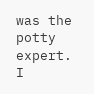was the potty expert. I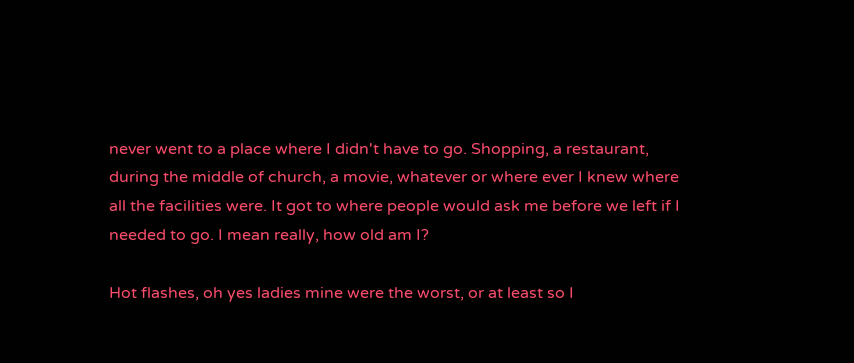never went to a place where I didn't have to go. Shopping, a restaurant, during the middle of church, a movie, whatever or where ever I knew where all the facilities were. It got to where people would ask me before we left if I needed to go. I mean really, how old am I?

Hot flashes, oh yes ladies mine were the worst, or at least so I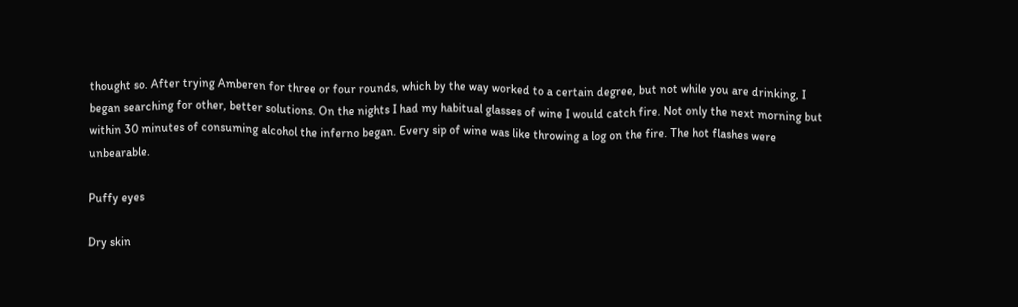thought so. After trying Amberen for three or four rounds, which by the way worked to a certain degree, but not while you are drinking, I began searching for other, better solutions. On the nights I had my habitual glasses of wine I would catch fire. Not only the next morning but within 30 minutes of consuming alcohol the inferno began. Every sip of wine was like throwing a log on the fire. The hot flashes were unbearable.

Puffy eyes

Dry skin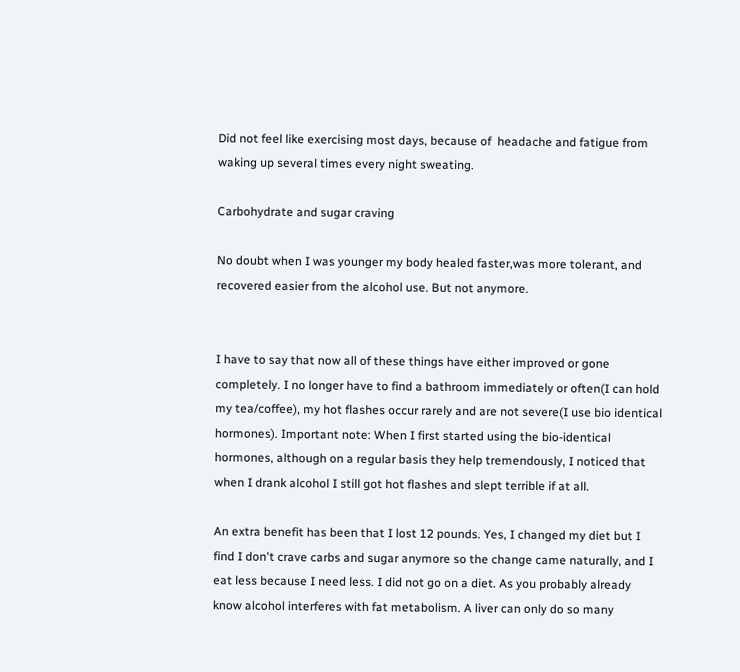Did not feel like exercising most days, because of  headache and fatigue from waking up several times every night sweating.

Carbohydrate and sugar craving

No doubt when I was younger my body healed faster,was more tolerant, and recovered easier from the alcohol use. But not anymore.


I have to say that now all of these things have either improved or gone completely. I no longer have to find a bathroom immediately or often(I can hold my tea/coffee), my hot flashes occur rarely and are not severe(I use bio identical hormones). Important note: When I first started using the bio-identical hormones, although on a regular basis they help tremendously, I noticed that when I drank alcohol I still got hot flashes and slept terrible if at all.

An extra benefit has been that I lost 12 pounds. Yes, I changed my diet but I find I don't crave carbs and sugar anymore so the change came naturally, and I eat less because I need less. I did not go on a diet. As you probably already know alcohol interferes with fat metabolism. A liver can only do so many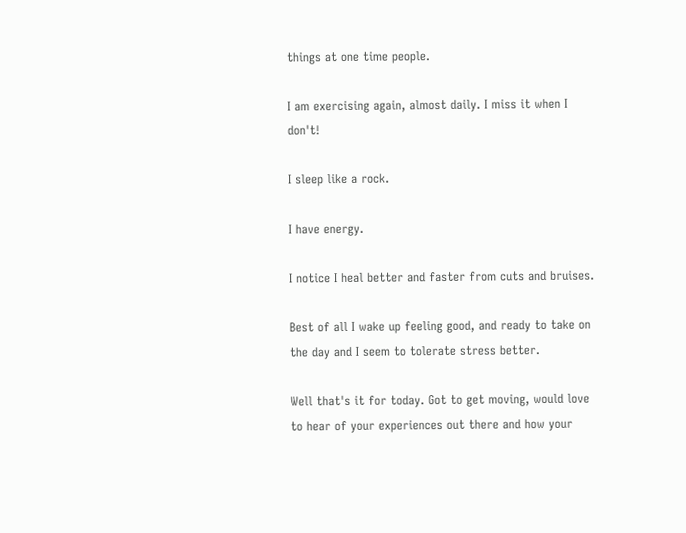things at one time people.

I am exercising again, almost daily. I miss it when I don't!

I sleep like a rock.

I have energy.

I notice I heal better and faster from cuts and bruises.

Best of all I wake up feeling good, and ready to take on the day and I seem to tolerate stress better.

Well that's it for today. Got to get moving, would love to hear of your experiences out there and how your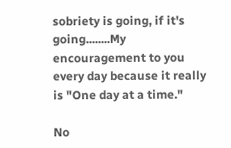sobriety is going, if it's going........My encouragement to you every day because it really is "One day at a time."

No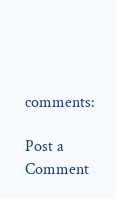comments:

Post a Comment